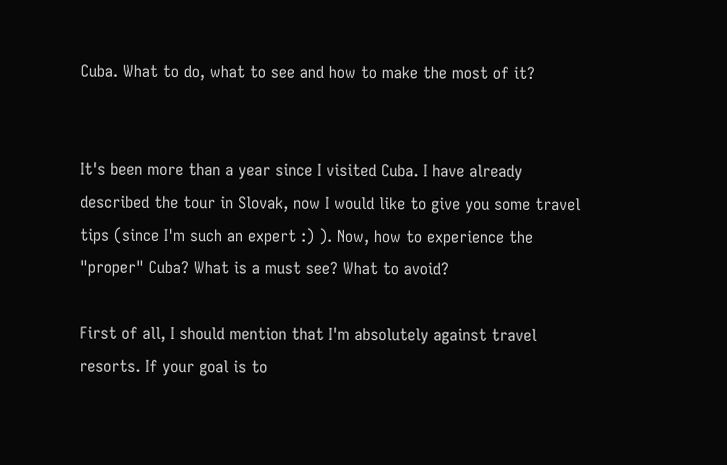Cuba. What to do, what to see and how to make the most of it?


It's been more than a year since I visited Cuba. I have already described the tour in Slovak, now I would like to give you some travel tips (since I'm such an expert :) ). Now, how to experience the "proper" Cuba? What is a must see? What to avoid?

First of all, I should mention that I'm absolutely against travel resorts. If your goal is to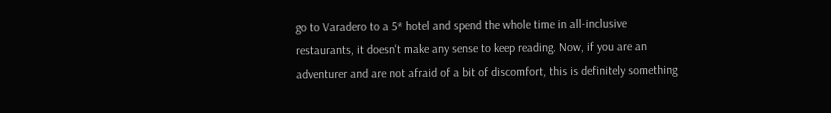go to Varadero to a 5* hotel and spend the whole time in all-inclusive restaurants, it doesn't make any sense to keep reading. Now, if you are an adventurer and are not afraid of a bit of discomfort, this is definitely something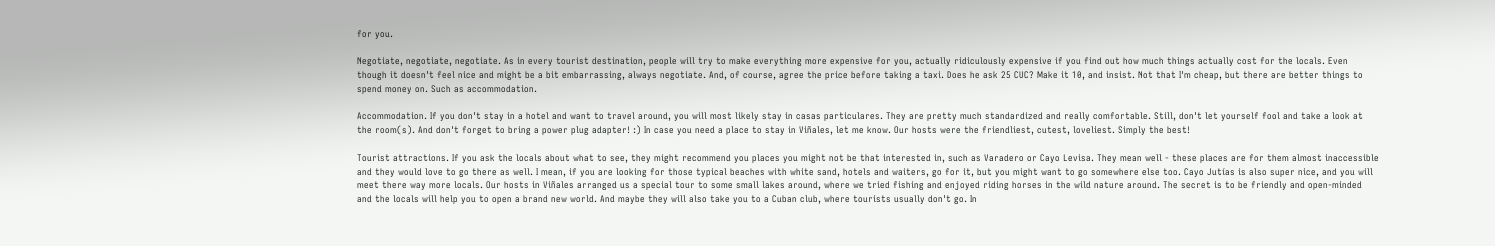for you.

Negotiate, negotiate, negotiate. As in every tourist destination, people will try to make everything more expensive for you, actually ridiculously expensive if you find out how much things actually cost for the locals. Even though it doesn't feel nice and might be a bit embarrassing, always negotiate. And, of course, agree the price before taking a taxi. Does he ask 25 CUC? Make it 10, and insist. Not that I'm cheap, but there are better things to spend money on. Such as accommodation.

Accommodation. If you don't stay in a hotel and want to travel around, you will most likely stay in casas particulares. They are pretty much standardized and really comfortable. Still, don't let yourself fool and take a look at the room(s). And don't forget to bring a power plug adapter! :) In case you need a place to stay in Viñales, let me know. Our hosts were the friendliest, cutest, loveliest. Simply the best!

Tourist attractions. If you ask the locals about what to see, they might recommend you places you might not be that interested in, such as Varadero or Cayo Levisa. They mean well - these places are for them almost inaccessible and they would love to go there as well. I mean, if you are looking for those typical beaches with white sand, hotels and waiters, go for it, but you might want to go somewhere else too. Cayo Jutías is also super nice, and you will meet there way more locals. Our hosts in Viñales arranged us a special tour to some small lakes around, where we tried fishing and enjoyed riding horses in the wild nature around. The secret is to be friendly and open-minded and the locals will help you to open a brand new world. And maybe they will also take you to a Cuban club, where tourists usually don't go. In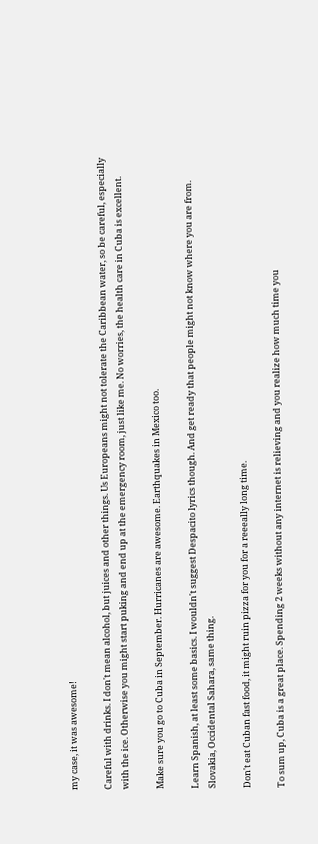my case, it was awesome!

Careful with drinks. I don't mean alcohol, but juices and other things. Us Europeans might not tolerate the Caribbean water, so be careful, especially with the ice. Otherwise you might start puking and end up at the emergency room, just like me. No worries, the health care in Cuba is excellent.

Make sure you go to Cuba in September. Hurricanes are awesome. Earthquakes in Mexico too.

Learn Spanish, at least some basics. I wouldn't suggest Despacito lyrics though. And get ready that people might not know where you are from. Slovakia, Occidental Sahara, same thing.

Don't eat Cuban fast food, it might ruin pizza for you for a reeeally long time.

To sum up, Cuba is a great place. Spending 2 weeks without any internet is relieving and you realize how much time you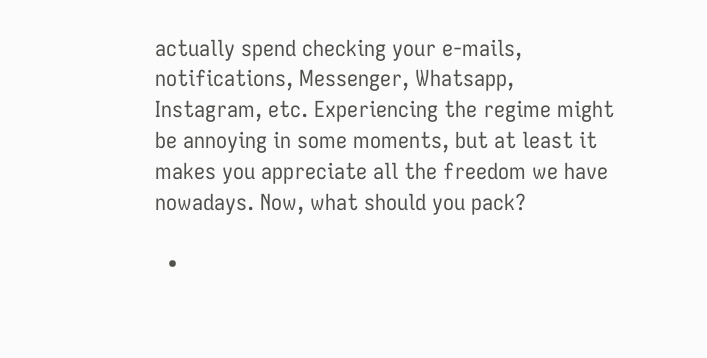actually spend checking your e-mails, notifications, Messenger, Whatsapp, Instagram, etc. Experiencing the regime might be annoying in some moments, but at least it makes you appreciate all the freedom we have nowadays. Now, what should you pack?

  •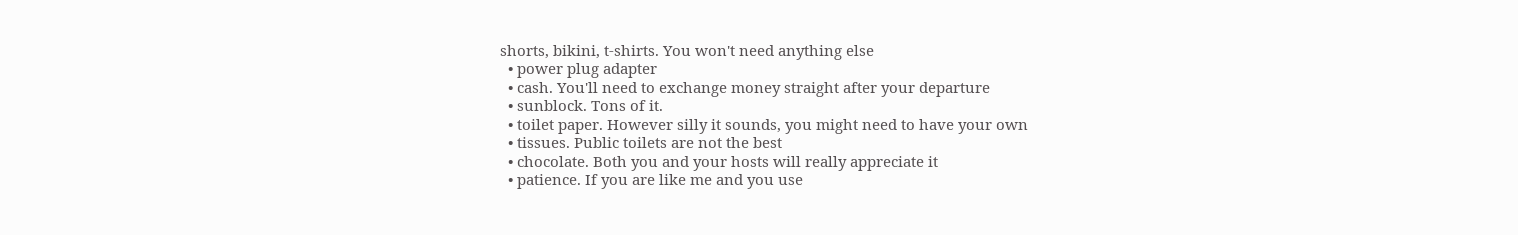shorts, bikini, t-shirts. You won't need anything else
  • power plug adapter
  • cash. You'll need to exchange money straight after your departure
  • sunblock. Tons of it.
  • toilet paper. However silly it sounds, you might need to have your own
  • tissues. Public toilets are not the best
  • chocolate. Both you and your hosts will really appreciate it
  • patience. If you are like me and you use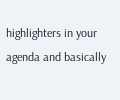highlighters in your agenda and basically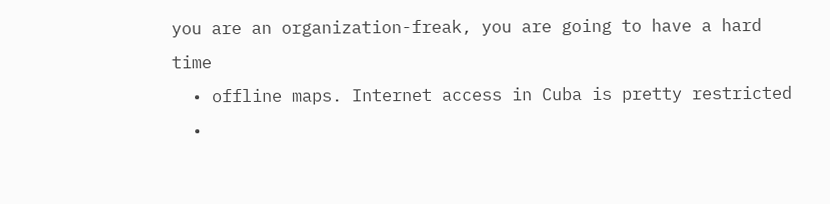you are an organization-freak, you are going to have a hard time
  • offline maps. Internet access in Cuba is pretty restricted
  •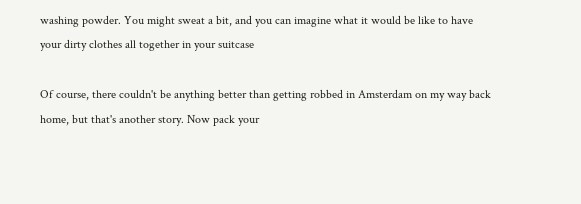washing powder. You might sweat a bit, and you can imagine what it would be like to have your dirty clothes all together in your suitcase

Of course, there couldn't be anything better than getting robbed in Amsterdam on my way back home, but that's another story. Now pack your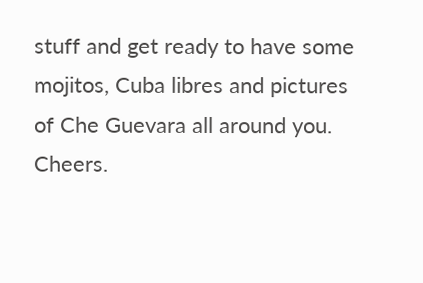stuff and get ready to have some mojitos, Cuba libres and pictures of Che Guevara all around you. Cheers.